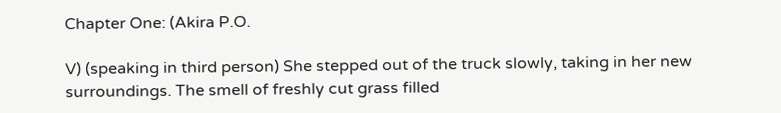Chapter One: (Akira P.O.

V) (speaking in third person) She stepped out of the truck slowly, taking in her new surroundings. The smell of freshly cut grass filled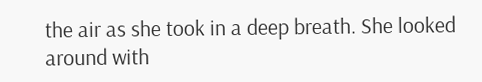the air as she took in a deep breath. She looked around with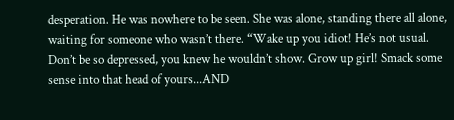desperation. He was nowhere to be seen. She was alone, standing there all alone, waiting for someone who wasn’t there. “Wake up you idiot! He’s not usual. Don’t be so depressed, you knew he wouldn’t show. Grow up girl! Smack some sense into that head of yours...AND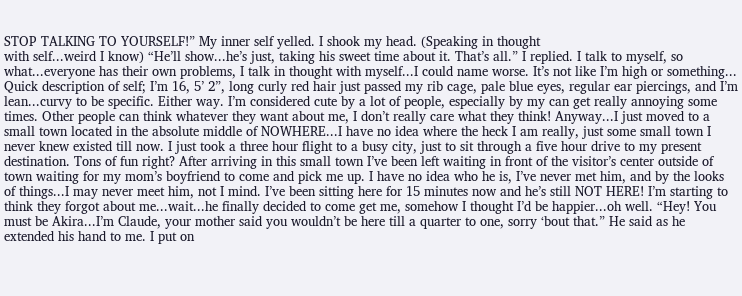STOP TALKING TO YOURSELF!” My inner self yelled. I shook my head. (Speaking in thought
with self...weird I know) “He’ll show...he’s just, taking his sweet time about it. That’s all.” I replied. I talk to myself, so what...everyone has their own problems, I talk in thought with myself...I could name worse. It’s not like I’m high or something... Quick description of self; I’m 16, 5’ 2”, long curly red hair just passed my rib cage, pale blue eyes, regular ear piercings, and I’m lean...curvy to be specific. Either way. I’m considered cute by a lot of people, especially by my can get really annoying some times. Other people can think whatever they want about me, I don’t really care what they think! Anyway...I just moved to a small town located in the absolute middle of NOWHERE...I have no idea where the heck I am really, just some small town I never knew existed till now. I just took a three hour flight to a busy city, just to sit through a five hour drive to my present destination. Tons of fun right? After arriving in this small town I’ve been left waiting in front of the visitor’s center outside of town waiting for my mom’s boyfriend to come and pick me up. I have no idea who he is, I’ve never met him, and by the looks of things...I may never meet him, not I mind. I’ve been sitting here for 15 minutes now and he’s still NOT HERE! I’m starting to think they forgot about me...wait...he finally decided to come get me, somehow I thought I’d be happier...oh well. “Hey! You must be Akira...I’m Claude, your mother said you wouldn’t be here till a quarter to one, sorry ‘bout that.” He said as he extended his hand to me. I put on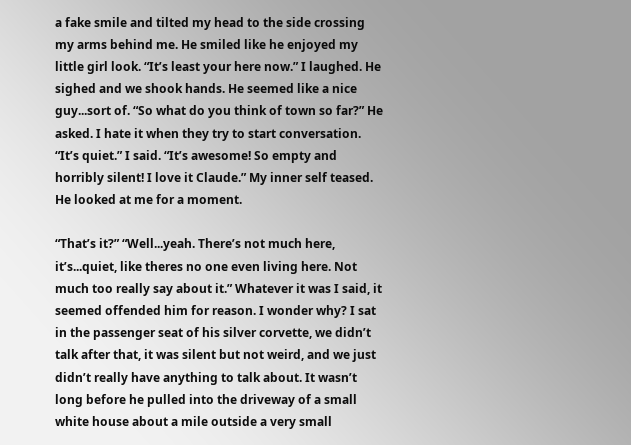a fake smile and tilted my head to the side crossing my arms behind me. He smiled like he enjoyed my little girl look. “It’s least your here now.” I laughed. He sighed and we shook hands. He seemed like a nice guy...sort of. “So what do you think of town so far?” He asked. I hate it when they try to start conversation. “It’s quiet.” I said. “It’s awesome! So empty and horribly silent! I love it Claude.” My inner self teased. He looked at me for a moment.

“That’s it?” “Well...yeah. There’s not much here, it’s...quiet, like theres no one even living here. Not much too really say about it.” Whatever it was I said, it seemed offended him for reason. I wonder why? I sat in the passenger seat of his silver corvette, we didn’t talk after that, it was silent but not weird, and we just didn’t really have anything to talk about. It wasn’t long before he pulled into the driveway of a small white house about a mile outside a very small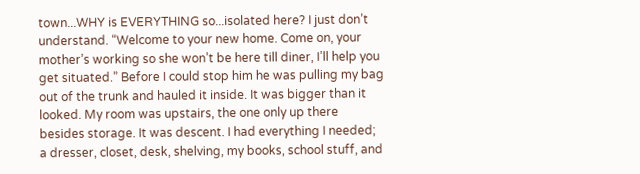town...WHY is EVERYTHING so...isolated here? I just don’t understand. “Welcome to your new home. Come on, your mother’s working so she won’t be here till diner, I’ll help you get situated.” Before I could stop him he was pulling my bag out of the trunk and hauled it inside. It was bigger than it looked. My room was upstairs, the one only up there besides storage. It was descent. I had everything I needed; a dresser, closet, desk, shelving, my books, school stuff, and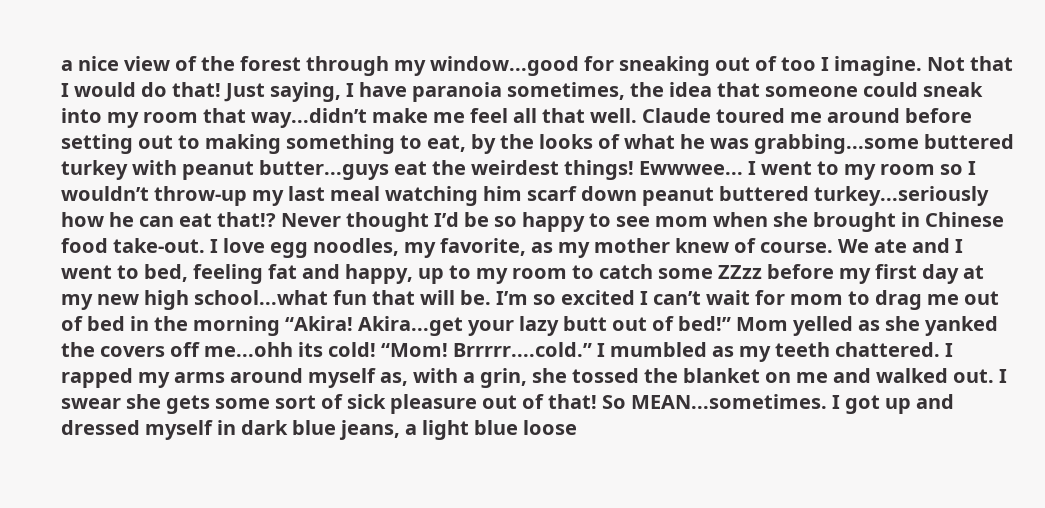a nice view of the forest through my window...good for sneaking out of too I imagine. Not that I would do that! Just saying, I have paranoia sometimes, the idea that someone could sneak into my room that way...didn’t make me feel all that well. Claude toured me around before setting out to making something to eat, by the looks of what he was grabbing...some buttered turkey with peanut butter...guys eat the weirdest things! Ewwwee... I went to my room so I wouldn’t throw-up my last meal watching him scarf down peanut buttered turkey...seriously how he can eat that!? Never thought I’d be so happy to see mom when she brought in Chinese food take-out. I love egg noodles, my favorite, as my mother knew of course. We ate and I went to bed, feeling fat and happy, up to my room to catch some ZZzz before my first day at my new high school...what fun that will be. I’m so excited I can’t wait for mom to drag me out of bed in the morning “Akira! Akira...get your lazy butt out of bed!” Mom yelled as she yanked the covers off me...ohh its cold! “Mom! Brrrrr....cold.” I mumbled as my teeth chattered. I rapped my arms around myself as, with a grin, she tossed the blanket on me and walked out. I swear she gets some sort of sick pleasure out of that! So MEAN...sometimes. I got up and dressed myself in dark blue jeans, a light blue loose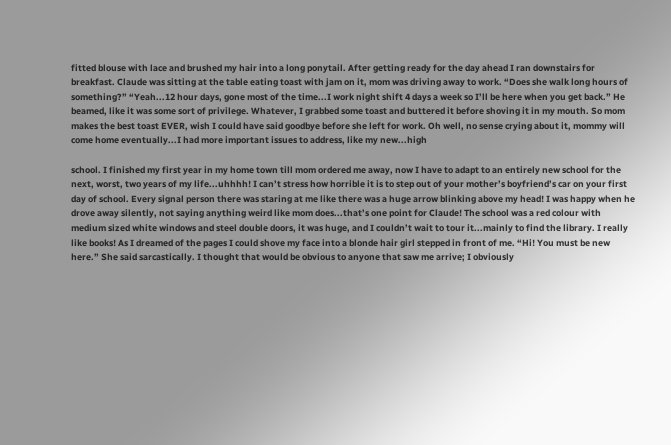fitted blouse with lace and brushed my hair into a long ponytail. After getting ready for the day ahead I ran downstairs for breakfast. Claude was sitting at the table eating toast with jam on it, mom was driving away to work. “Does she walk long hours of something?” “Yeah...12 hour days, gone most of the time...I work night shift 4 days a week so I’ll be here when you get back.” He beamed, like it was some sort of privilege. Whatever, I grabbed some toast and buttered it before shoving it in my mouth. So mom makes the best toast EVER, wish I could have said goodbye before she left for work. Oh well, no sense crying about it, mommy will come home eventually...I had more important issues to address, like my new...high

school. I finished my first year in my home town till mom ordered me away, now I have to adapt to an entirely new school for the next, worst, two years of my life...uhhhh! I can’t stress how horrible it is to step out of your mother’s boyfriend’s car on your first day of school. Every signal person there was staring at me like there was a huge arrow blinking above my head! I was happy when he drove away silently, not saying anything weird like mom does...that’s one point for Claude! The school was a red colour with medium sized white windows and steel double doors, it was huge, and I couldn’t wait to tour it...mainly to find the library. I really like books! As I dreamed of the pages I could shove my face into a blonde hair girl stepped in front of me. “Hi! You must be new here.” She said sarcastically. I thought that would be obvious to anyone that saw me arrive; I obviously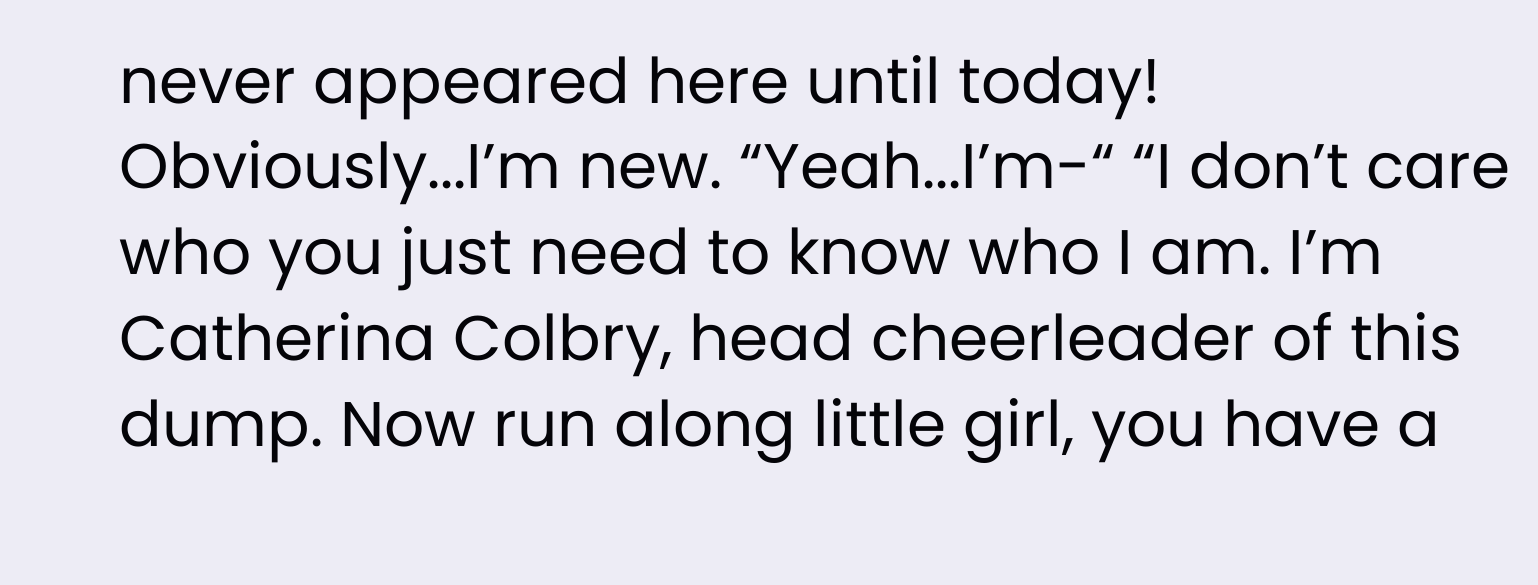never appeared here until today! Obviously...I’m new. “Yeah...I’m-“ “I don’t care who you just need to know who I am. I’m Catherina Colbry, head cheerleader of this dump. Now run along little girl, you have a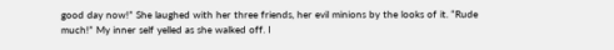good day now!” She laughed with her three friends, her evil minions by the looks of it. “Rude much!” My inner self yelled as she walked off. I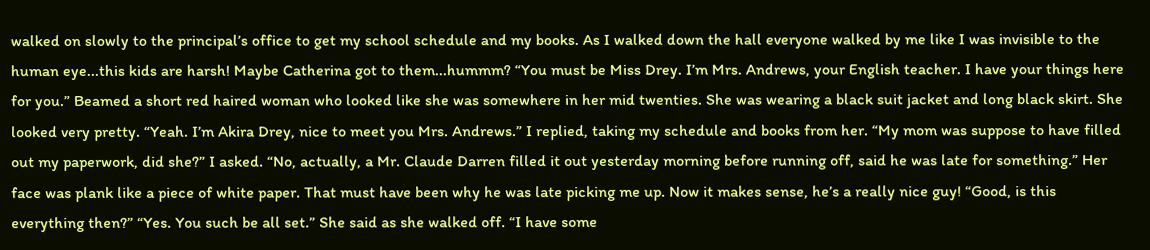walked on slowly to the principal’s office to get my school schedule and my books. As I walked down the hall everyone walked by me like I was invisible to the human eye...this kids are harsh! Maybe Catherina got to them...hummm? “You must be Miss Drey. I’m Mrs. Andrews, your English teacher. I have your things here for you.” Beamed a short red haired woman who looked like she was somewhere in her mid twenties. She was wearing a black suit jacket and long black skirt. She looked very pretty. “Yeah. I’m Akira Drey, nice to meet you Mrs. Andrews.” I replied, taking my schedule and books from her. “My mom was suppose to have filled out my paperwork, did she?” I asked. “No, actually, a Mr. Claude Darren filled it out yesterday morning before running off, said he was late for something.” Her face was plank like a piece of white paper. That must have been why he was late picking me up. Now it makes sense, he’s a really nice guy! “Good, is this everything then?” “Yes. You such be all set.” She said as she walked off. “I have some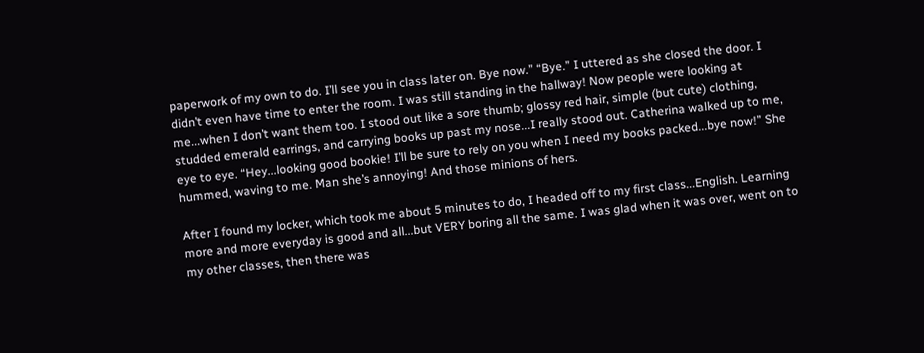paperwork of my own to do. I’ll see you in class later on. Bye now.” “Bye.” I uttered as she closed the door. I didn’t even have time to enter the room. I was still standing in the hallway! Now people were looking at me...when I don’t want them too. I stood out like a sore thumb; glossy red hair, simple (but cute) clothing, studded emerald earrings, and carrying books up past my nose...I really stood out. Catherina walked up to me, eye to eye. “Hey...looking good bookie! I’ll be sure to rely on you when I need my books packed...bye now!” She hummed, waving to me. Man she’s annoying! And those minions of hers.

After I found my locker, which took me about 5 minutes to do, I headed off to my first class...English. Learning more and more everyday is good and all...but VERY boring all the same. I was glad when it was over, went on to my other classes, then there was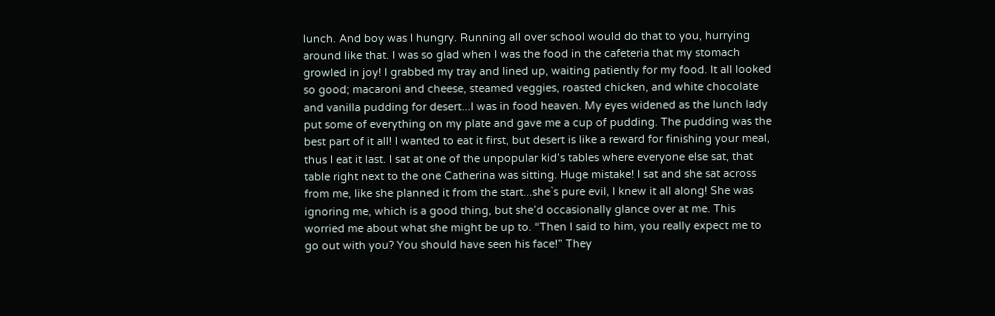lunch. And boy was I hungry. Running all over school would do that to you, hurrying around like that. I was so glad when I was the food in the cafeteria that my stomach growled in joy! I grabbed my tray and lined up, waiting patiently for my food. It all looked so good; macaroni and cheese, steamed veggies, roasted chicken, and white chocolate and vanilla pudding for desert...I was in food heaven. My eyes widened as the lunch lady put some of everything on my plate and gave me a cup of pudding. The pudding was the best part of it all! I wanted to eat it first, but desert is like a reward for finishing your meal, thus I eat it last. I sat at one of the unpopular kid’s tables where everyone else sat, that table right next to the one Catherina was sitting. Huge mistake! I sat and she sat across from me, like she planned it from the start...she`s pure evil, I knew it all along! She was ignoring me, which is a good thing, but she’d occasionally glance over at me. This worried me about what she might be up to. “Then I said to him, you really expect me to go out with you? You should have seen his face!” They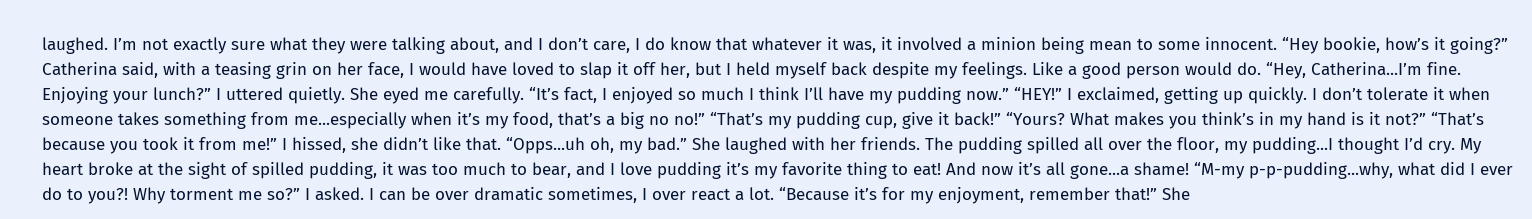laughed. I’m not exactly sure what they were talking about, and I don’t care, I do know that whatever it was, it involved a minion being mean to some innocent. “Hey bookie, how’s it going?” Catherina said, with a teasing grin on her face, I would have loved to slap it off her, but I held myself back despite my feelings. Like a good person would do. “Hey, Catherina...I’m fine. Enjoying your lunch?” I uttered quietly. She eyed me carefully. “It’s fact, I enjoyed so much I think I’ll have my pudding now.” “HEY!” I exclaimed, getting up quickly. I don’t tolerate it when someone takes something from me...especially when it’s my food, that’s a big no no!” “That’s my pudding cup, give it back!” “Yours? What makes you think’s in my hand is it not?” “That’s because you took it from me!” I hissed, she didn’t like that. “Opps...uh oh, my bad.” She laughed with her friends. The pudding spilled all over the floor, my pudding...I thought I’d cry. My heart broke at the sight of spilled pudding, it was too much to bear, and I love pudding it’s my favorite thing to eat! And now it’s all gone...a shame! “M-my p-p-pudding...why, what did I ever do to you?! Why torment me so?” I asked. I can be over dramatic sometimes, I over react a lot. “Because it’s for my enjoyment, remember that!” She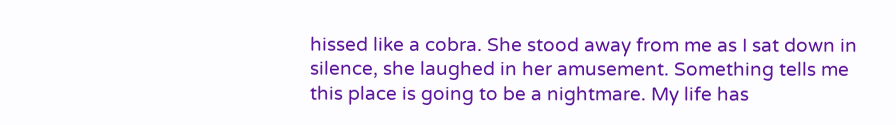hissed like a cobra. She stood away from me as I sat down in silence, she laughed in her amusement. Something tells me this place is going to be a nightmare. My life has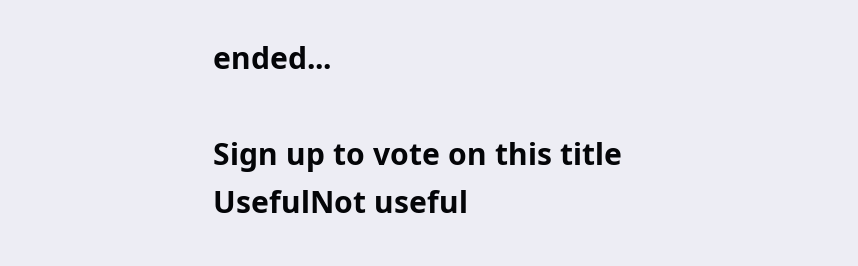ended...

Sign up to vote on this title
UsefulNot useful